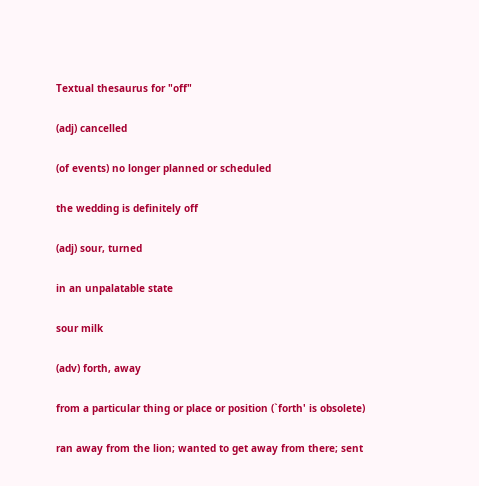Textual thesaurus for "off"

(adj) cancelled

(of events) no longer planned or scheduled

the wedding is definitely off

(adj) sour, turned

in an unpalatable state

sour milk

(adv) forth, away

from a particular thing or place or position (`forth' is obsolete)

ran away from the lion; wanted to get away from there; sent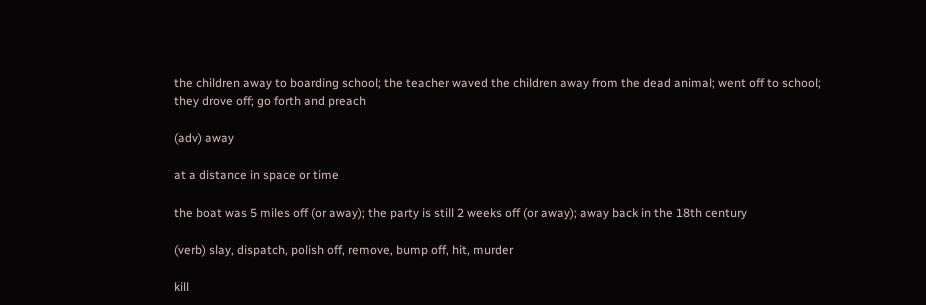the children away to boarding school; the teacher waved the children away from the dead animal; went off to school; they drove off; go forth and preach

(adv) away

at a distance in space or time

the boat was 5 miles off (or away); the party is still 2 weeks off (or away); away back in the 18th century

(verb) slay, dispatch, polish off, remove, bump off, hit, murder

kill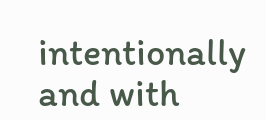intentionally and with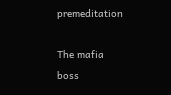premeditation

The mafia boss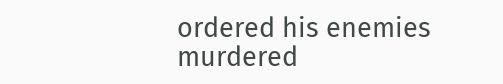ordered his enemies murdered